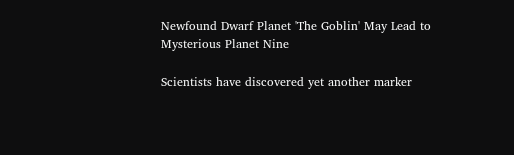Newfound Dwarf Planet 'The Goblin' May Lead to Mysterious Planet Nine

Scientists have discovered yet another marker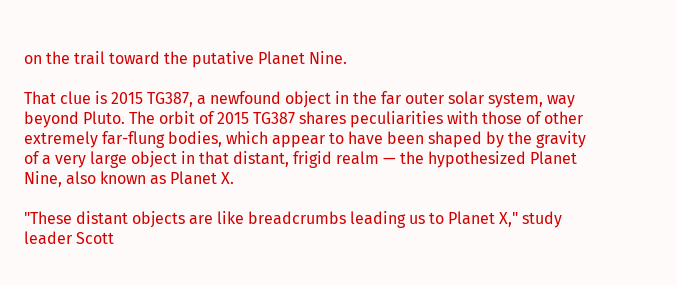on the trail toward the putative Planet Nine.

That clue is 2015 TG387, a newfound object in the far outer solar system, way beyond Pluto. The orbit of 2015 TG387 shares peculiarities with those of other extremely far-flung bodies, which appear to have been shaped by the gravity of a very large object in that distant, frigid realm — the hypothesized Planet Nine, also known as Planet X.

"These distant objects are like breadcrumbs leading us to Planet X," study leader Scott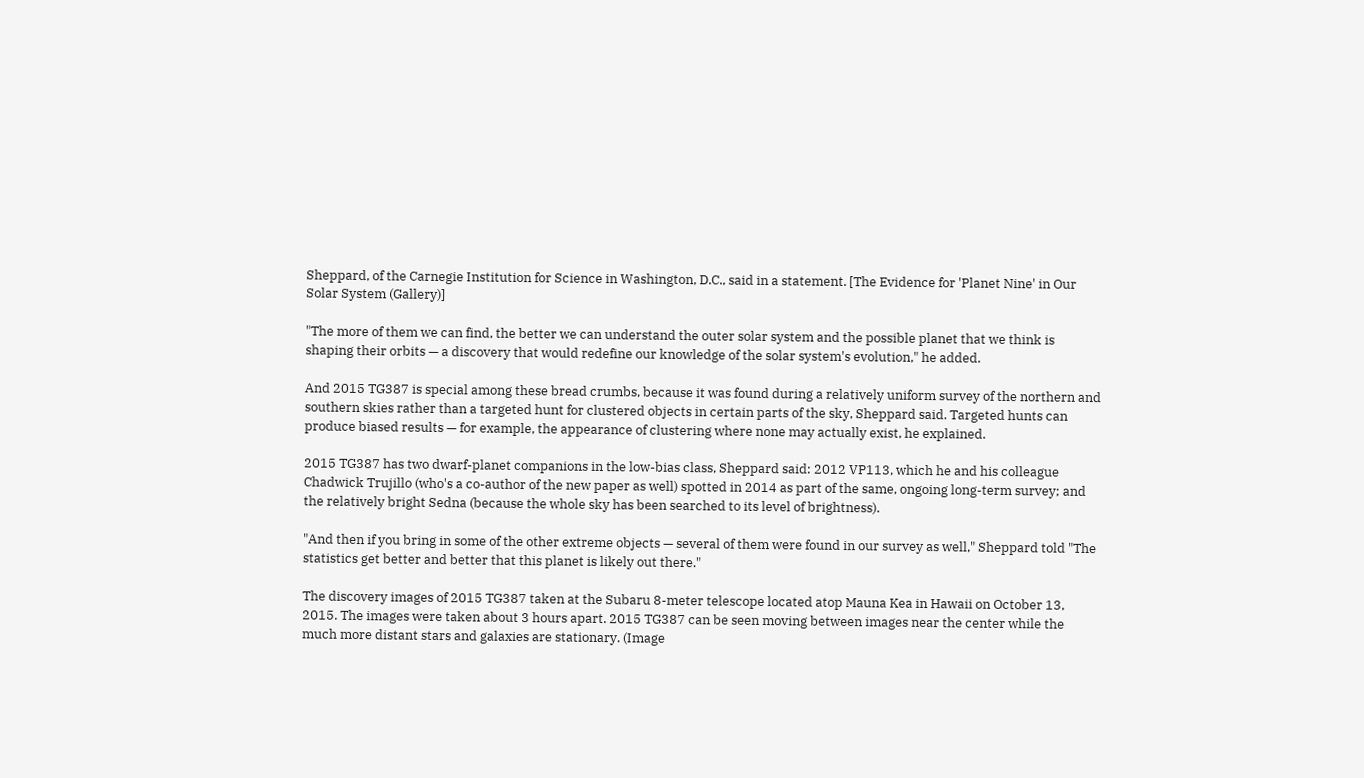Sheppard, of the Carnegie Institution for Science in Washington, D.C., said in a statement. [The Evidence for 'Planet Nine' in Our Solar System (Gallery)]

"The more of them we can find, the better we can understand the outer solar system and the possible planet that we think is shaping their orbits — a discovery that would redefine our knowledge of the solar system's evolution," he added.

And 2015 TG387 is special among these bread crumbs, because it was found during a relatively uniform survey of the northern and southern skies rather than a targeted hunt for clustered objects in certain parts of the sky, Sheppard said. Targeted hunts can produce biased results — for example, the appearance of clustering where none may actually exist, he explained.

2015 TG387 has two dwarf-planet companions in the low-bias class, Sheppard said: 2012 VP113, which he and his colleague Chadwick Trujillo (who's a co-author of the new paper as well) spotted in 2014 as part of the same, ongoing long-term survey; and the relatively bright Sedna (because the whole sky has been searched to its level of brightness).

"And then if you bring in some of the other extreme objects — several of them were found in our survey as well," Sheppard told "The statistics get better and better that this planet is likely out there."

The discovery images of 2015 TG387 taken at the Subaru 8-meter telescope located atop Mauna Kea in Hawaii on October 13, 2015. The images were taken about 3 hours apart. 2015 TG387 can be seen moving between images near the center while the much more distant stars and galaxies are stationary. (Image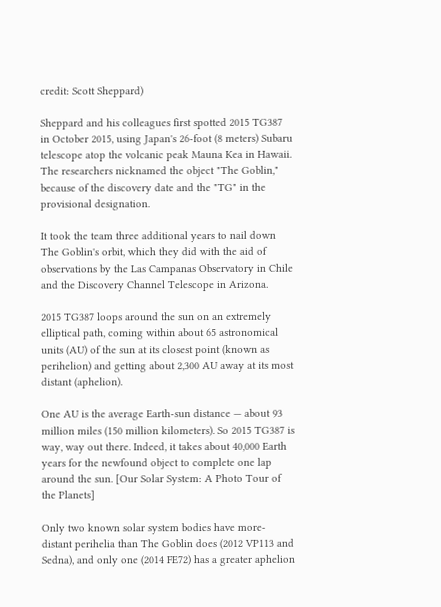credit: Scott Sheppard)

Sheppard and his colleagues first spotted 2015 TG387 in October 2015, using Japan's 26-foot (8 meters) Subaru telescope atop the volcanic peak Mauna Kea in Hawaii. The researchers nicknamed the object "The Goblin," because of the discovery date and the "TG" in the provisional designation.

It took the team three additional years to nail down The Goblin's orbit, which they did with the aid of observations by the Las Campanas Observatory in Chile and the Discovery Channel Telescope in Arizona.

2015 TG387 loops around the sun on an extremely elliptical path, coming within about 65 astronomical units (AU) of the sun at its closest point (known as perihelion) and getting about 2,300 AU away at its most distant (aphelion).

One AU is the average Earth-sun distance — about 93 million miles (150 million kilometers). So 2015 TG387 is way, way out there. Indeed, it takes about 40,000 Earth years for the newfound object to complete one lap around the sun. [Our Solar System: A Photo Tour of the Planets]

Only two known solar system bodies have more-distant perihelia than The Goblin does (2012 VP113 and Sedna), and only one (2014 FE72) has a greater aphelion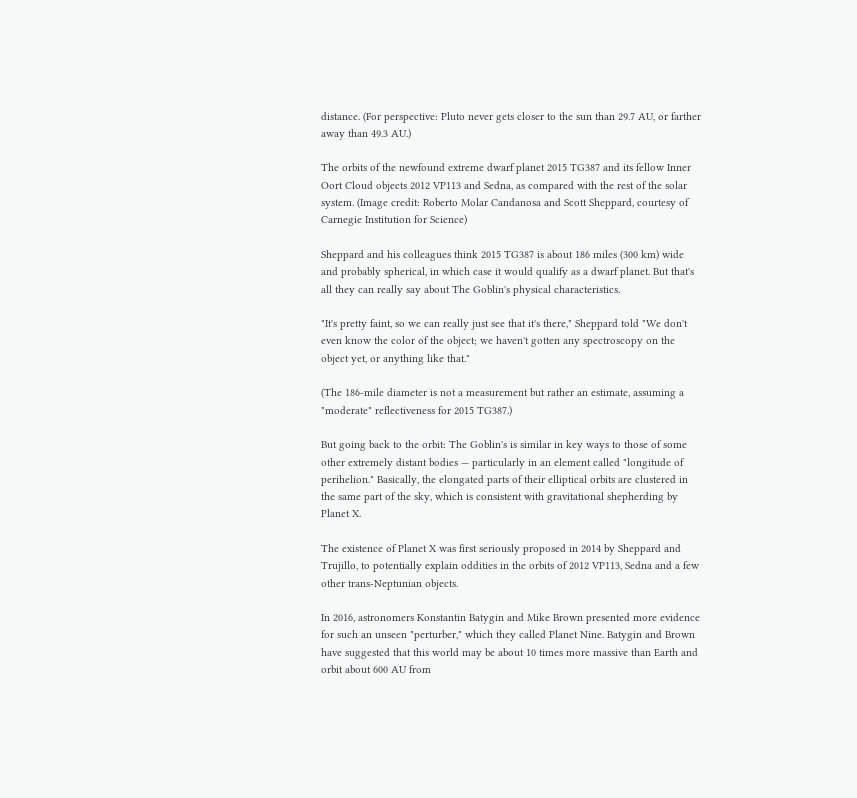distance. (For perspective: Pluto never gets closer to the sun than 29.7 AU, or farther away than 49.3 AU.)

The orbits of the newfound extreme dwarf planet 2015 TG387 and its fellow Inner Oort Cloud objects 2012 VP113 and Sedna, as compared with the rest of the solar system. (Image credit: Roberto Molar Candanosa and Scott Sheppard, courtesy of Carnegie Institution for Science)

Sheppard and his colleagues think 2015 TG387 is about 186 miles (300 km) wide and probably spherical, in which case it would qualify as a dwarf planet. But that's all they can really say about The Goblin's physical characteristics.

"It's pretty faint, so we can really just see that it's there," Sheppard told "We don't even know the color of the object; we haven't gotten any spectroscopy on the object yet, or anything like that."

(The 186-mile diameter is not a measurement but rather an estimate, assuming a "moderate" reflectiveness for 2015 TG387.)

But going back to the orbit: The Goblin's is similar in key ways to those of some other extremely distant bodies — particularly in an element called "longitude of perihelion." Basically, the elongated parts of their elliptical orbits are clustered in the same part of the sky, which is consistent with gravitational shepherding by Planet X.

The existence of Planet X was first seriously proposed in 2014 by Sheppard and Trujillo, to potentially explain oddities in the orbits of 2012 VP113, Sedna and a few other trans-Neptunian objects.

In 2016, astronomers Konstantin Batygin and Mike Brown presented more evidence for such an unseen "perturber," which they called Planet Nine. Batygin and Brown have suggested that this world may be about 10 times more massive than Earth and orbit about 600 AU from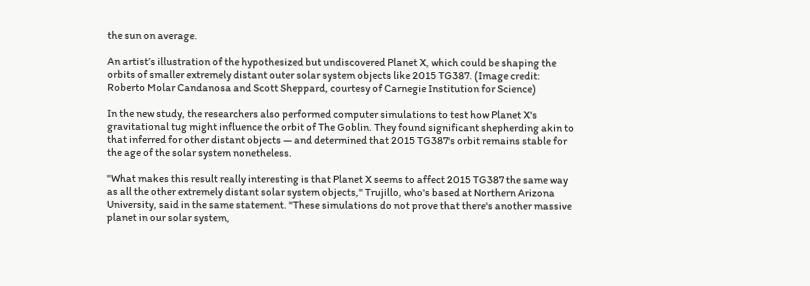the sun on average.

An artist’s illustration of the hypothesized but undiscovered Planet X, which could be shaping the orbits of smaller extremely distant outer solar system objects like 2015 TG387. (Image credit: Roberto Molar Candanosa and Scott Sheppard, courtesy of Carnegie Institution for Science)

In the new study, the researchers also performed computer simulations to test how Planet X's gravitational tug might influence the orbit of The Goblin. They found significant shepherding akin to that inferred for other distant objects — and determined that 2015 TG387's orbit remains stable for the age of the solar system nonetheless.

"What makes this result really interesting is that Planet X seems to affect 2015 TG387 the same way as all the other extremely distant solar system objects," Trujillo, who's based at Northern Arizona University, said in the same statement. "These simulations do not prove that there's another massive planet in our solar system,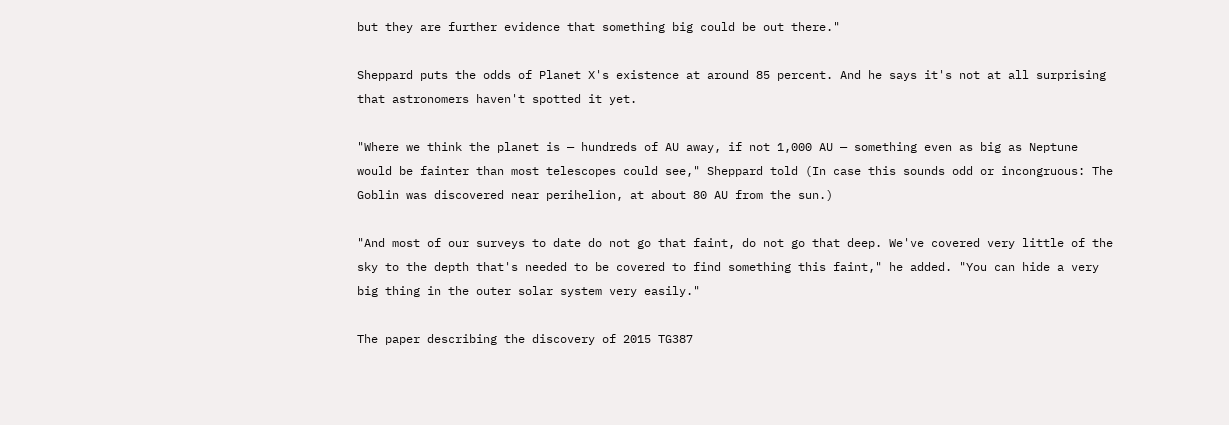but they are further evidence that something big could be out there."

Sheppard puts the odds of Planet X's existence at around 85 percent. And he says it's not at all surprising that astronomers haven't spotted it yet.

"Where we think the planet is — hundreds of AU away, if not 1,000 AU — something even as big as Neptune would be fainter than most telescopes could see," Sheppard told (In case this sounds odd or incongruous: The Goblin was discovered near perihelion, at about 80 AU from the sun.)

"And most of our surveys to date do not go that faint, do not go that deep. We've covered very little of the sky to the depth that's needed to be covered to find something this faint," he added. "You can hide a very big thing in the outer solar system very easily."

The paper describing the discovery of 2015 TG387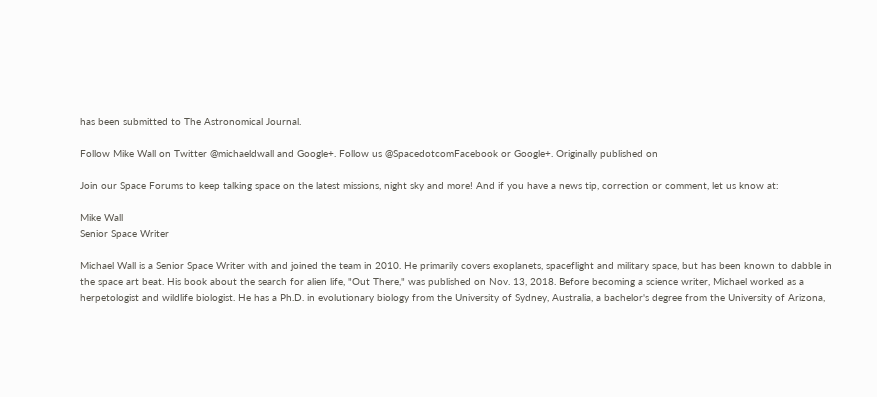has been submitted to The Astronomical Journal.

Follow Mike Wall on Twitter @michaeldwall and Google+. Follow us @SpacedotcomFacebook or Google+. Originally published on

Join our Space Forums to keep talking space on the latest missions, night sky and more! And if you have a news tip, correction or comment, let us know at:

Mike Wall
Senior Space Writer

Michael Wall is a Senior Space Writer with and joined the team in 2010. He primarily covers exoplanets, spaceflight and military space, but has been known to dabble in the space art beat. His book about the search for alien life, "Out There," was published on Nov. 13, 2018. Before becoming a science writer, Michael worked as a herpetologist and wildlife biologist. He has a Ph.D. in evolutionary biology from the University of Sydney, Australia, a bachelor's degree from the University of Arizona,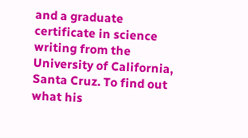and a graduate certificate in science writing from the University of California, Santa Cruz. To find out what his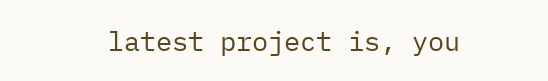latest project is, you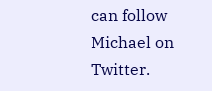can follow Michael on Twitter.